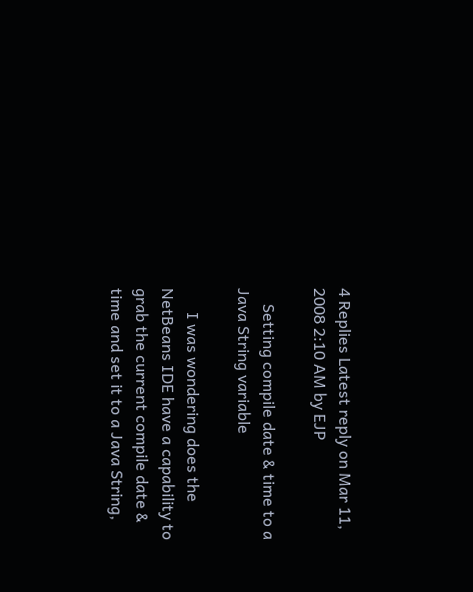4 Replies Latest reply on Mar 11, 2008 2:10 AM by EJP

    Setting compile date & time to a Java String variable

      I was wondering does the NetBeans IDE have a capability to grab the current compile date & time and set it to a Java String,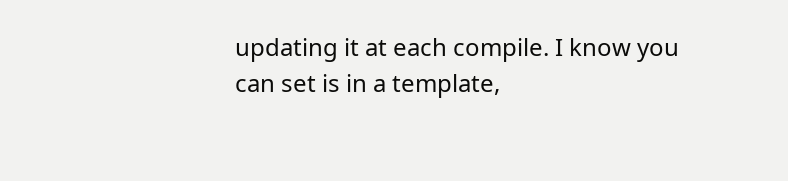updating it at each compile. I know you can set is in a template,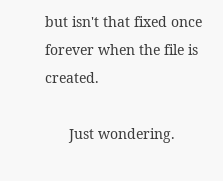but isn't that fixed once forever when the file is created.

      Just wondering.